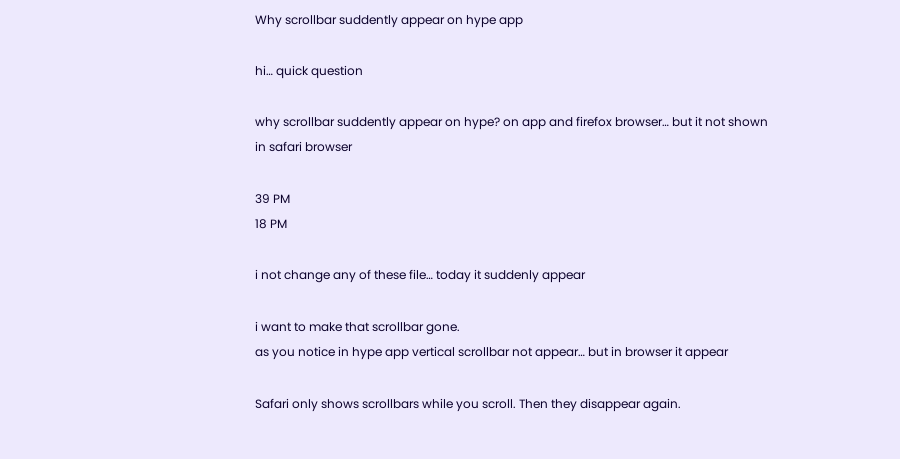Why scrollbar suddently appear on hype app

hi… quick question

why scrollbar suddently appear on hype? on app and firefox browser… but it not shown in safari browser

39 PM
18 PM

i not change any of these file… today it suddenly appear

i want to make that scrollbar gone.
as you notice in hype app vertical scrollbar not appear… but in browser it appear

Safari only shows scrollbars while you scroll. Then they disappear again.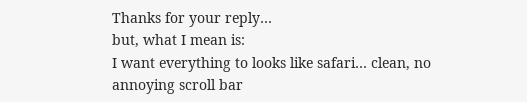Thanks for your reply…
but, what I mean is:
I want everything to looks like safari… clean, no annoying scroll bar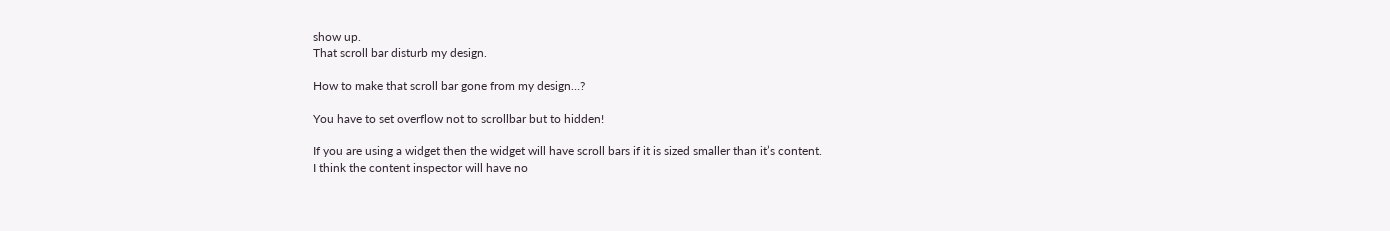show up.
That scroll bar disturb my design.

How to make that scroll bar gone from my design…?

You have to set overflow not to scrollbar but to hidden!

If you are using a widget then the widget will have scroll bars if it is sized smaller than it’s content.
I think the content inspector will have no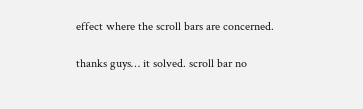effect where the scroll bars are concerned.

thanks guys… it solved. scroll bar no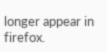longer appear in firefox.